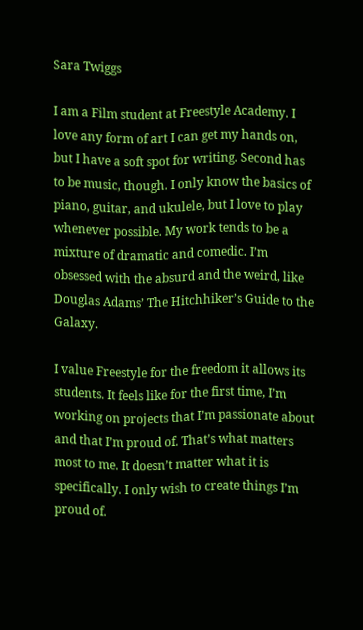Sara Twiggs

I am a Film student at Freestyle Academy. I love any form of art I can get my hands on, but I have a soft spot for writing. Second has to be music, though. I only know the basics of piano, guitar, and ukulele, but I love to play whenever possible. My work tends to be a mixture of dramatic and comedic. I’m obsessed with the absurd and the weird, like Douglas Adams’ The Hitchhiker’s Guide to the Galaxy.

I value Freestyle for the freedom it allows its students. It feels like for the first time, I’m working on projects that I’m passionate about and that I’m proud of. That’s what matters most to me. It doesn’t matter what it is specifically. I only wish to create things I’m proud of.